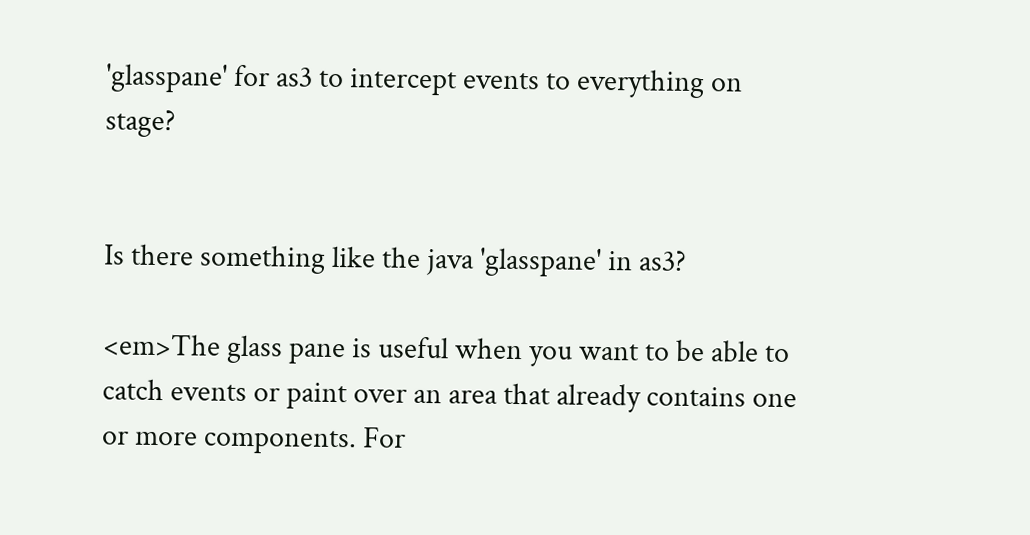'glasspane' for as3 to intercept events to everything on stage?


Is there something like the java 'glasspane' in as3?

<em>The glass pane is useful when you want to be able to catch events or paint over an area that already contains one or more components. For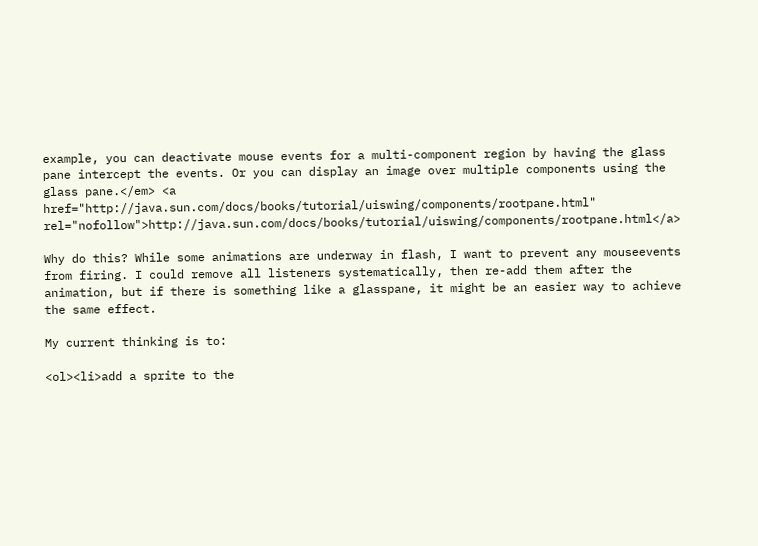example, you can deactivate mouse events for a multi-component region by having the glass pane intercept the events. Or you can display an image over multiple components using the glass pane.</em> <a href="http://java.sun.com/docs/books/tutorial/uiswing/components/rootpane.html" rel="nofollow">http://java.sun.com/docs/books/tutorial/uiswing/components/rootpane.html</a>

Why do this? While some animations are underway in flash, I want to prevent any mouseevents from firing. I could remove all listeners systematically, then re-add them after the animation, but if there is something like a glasspane, it might be an easier way to achieve the same effect.

My current thinking is to:

<ol><li>add a sprite to the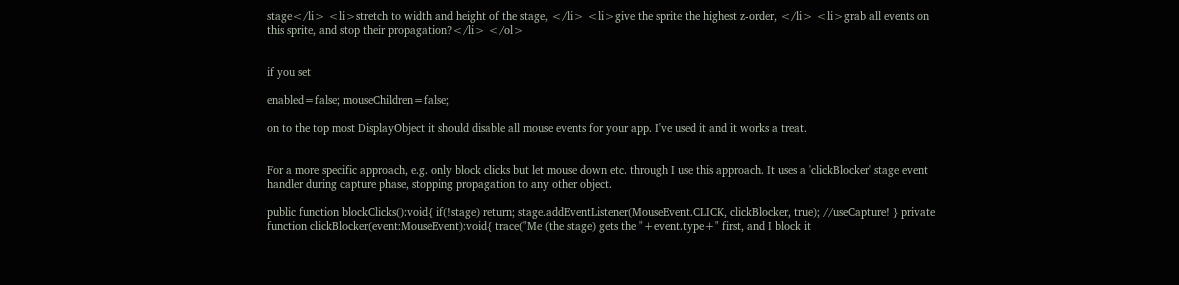stage</li> <li>stretch to width and height of the stage, </li> <li>give the sprite the highest z-order, </li> <li>grab all events on this sprite, and stop their propagation?</li> </ol>


if you set

enabled=false; mouseChildren=false;

on to the top most DisplayObject it should disable all mouse events for your app. I've used it and it works a treat.


For a more specific approach, e.g. only block clicks but let mouse down etc. through I use this approach. It uses a 'clickBlocker' stage event handler during capture phase, stopping propagation to any other object.

public function blockClicks():void{ if(!stage) return; stage.addEventListener(MouseEvent.CLICK, clickBlocker, true); //useCapture! } private function clickBlocker(event:MouseEvent):void{ trace("Me (the stage) gets the "+event.type+" first, and I block it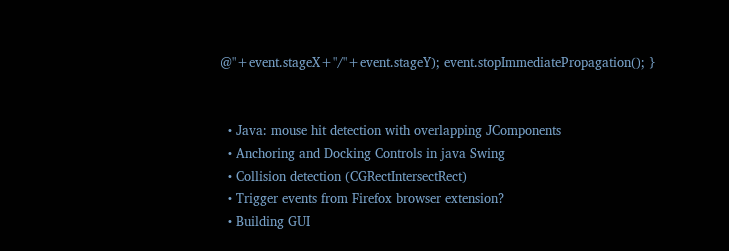@"+event.stageX+"/"+event.stageY); event.stopImmediatePropagation(); }


  • Java: mouse hit detection with overlapping JComponents
  • Anchoring and Docking Controls in java Swing
  • Collision detection (CGRectIntersectRect)
  • Trigger events from Firefox browser extension?
  • Building GUI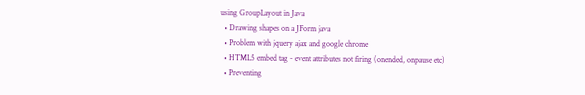using GroupLayout in Java
  • Drawing shapes on a JForm java
  • Problem with jquery ajax and google chrome
  • HTML5 embed tag - event attributes not firing (onended, onpause etc)
  • Preventing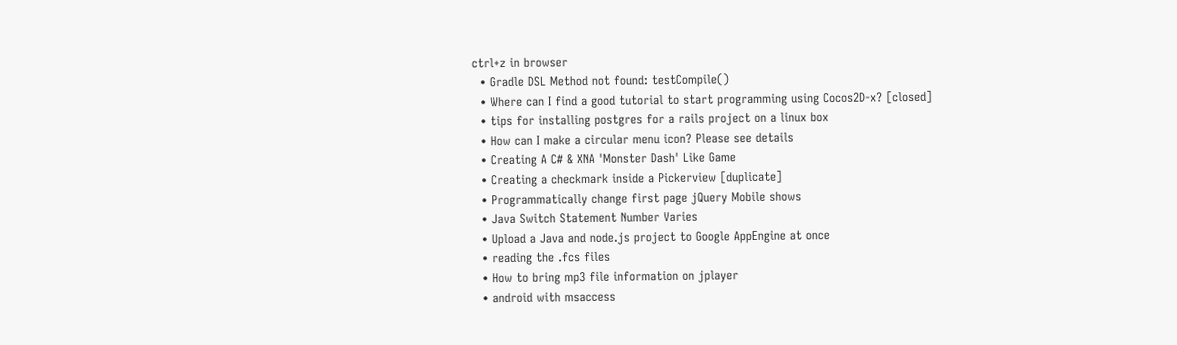ctrl+z in browser
  • Gradle DSL Method not found: testCompile()
  • Where can I find a good tutorial to start programming using Cocos2D-x? [closed]
  • tips for installing postgres for a rails project on a linux box
  • How can I make a circular menu icon? Please see details
  • Creating A C# & XNA 'Monster Dash' Like Game
  • Creating a checkmark inside a Pickerview [duplicate]
  • Programmatically change first page jQuery Mobile shows
  • Java Switch Statement Number Varies
  • Upload a Java and node.js project to Google AppEngine at once
  • reading the .fcs files
  • How to bring mp3 file information on jplayer
  • android with msaccess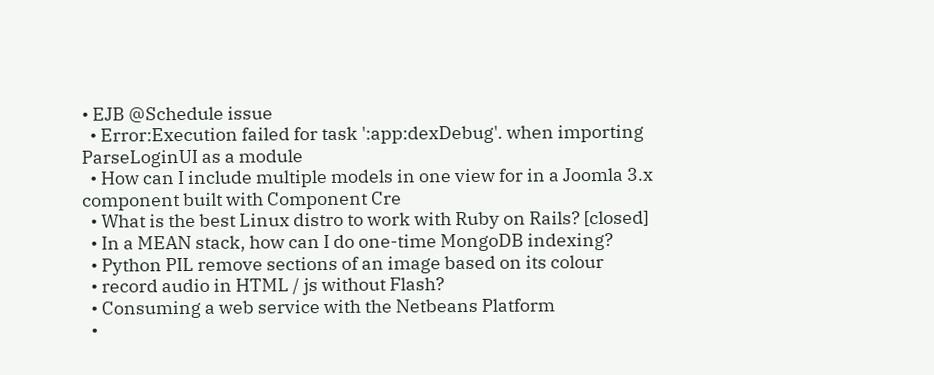• EJB @Schedule issue
  • Error:Execution failed for task ':app:dexDebug'. when importing ParseLoginUI as a module
  • How can I include multiple models in one view for in a Joomla 3.x component built with Component Cre
  • What is the best Linux distro to work with Ruby on Rails? [closed]
  • In a MEAN stack, how can I do one-time MongoDB indexing?
  • Python PIL remove sections of an image based on its colour
  • record audio in HTML / js without Flash?
  • Consuming a web service with the Netbeans Platform
  •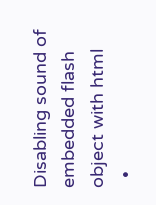Disabling sound of embedded flash object with html
  •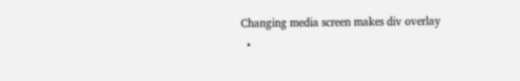Changing media screen makes div overlay
  •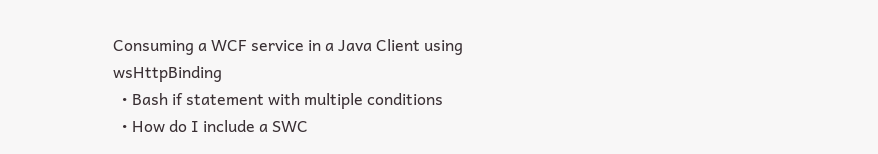Consuming a WCF service in a Java Client using wsHttpBinding
  • Bash if statement with multiple conditions
  • How do I include a SWC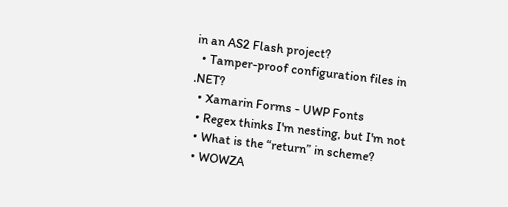in an AS2 Flash project?
  • Tamper-proof configuration files in .NET?
  • Xamarin Forms - UWP Fonts
  • Regex thinks I'm nesting, but I'm not
  • What is the “return” in scheme?
  • WOWZA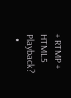+ RTMP + HTML5 Playback?
  •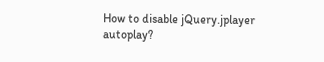How to disable jQuery.jplayer autoplay?